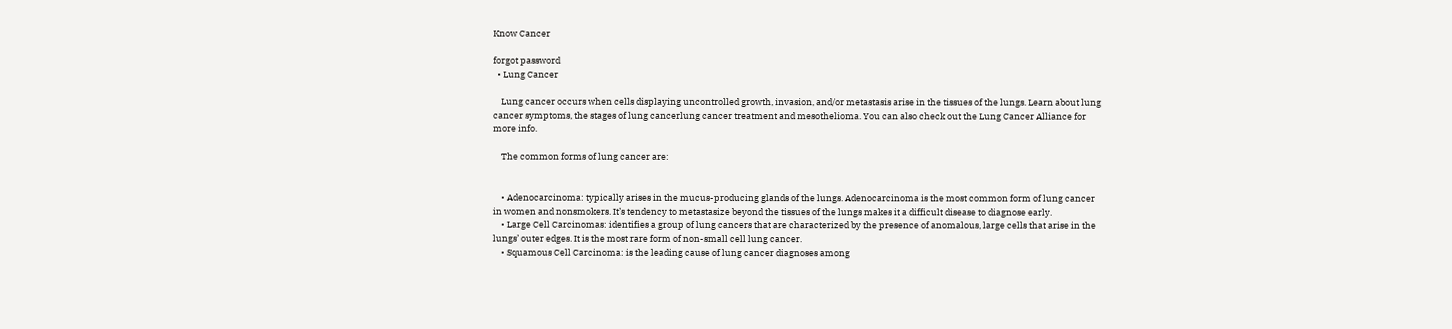Know Cancer

forgot password
  • Lung Cancer

    Lung cancer occurs when cells displaying uncontrolled growth, invasion, and/or metastasis arise in the tissues of the lungs. Learn about lung cancer symptoms, the stages of lung cancerlung cancer treatment and mesothelioma. You can also check out the Lung Cancer Alliance for more info.

    The common forms of lung cancer are:


    • Adenocarcinoma: typically arises in the mucus-producing glands of the lungs. Adenocarcinoma is the most common form of lung cancer in women and nonsmokers. It’s tendency to metastasize beyond the tissues of the lungs makes it a difficult disease to diagnose early.
    • Large Cell Carcinomas: identifies a group of lung cancers that are characterized by the presence of anomalous, large cells that arise in the lungs’ outer edges. It is the most rare form of non-small cell lung cancer.
    • Squamous Cell Carcinoma: is the leading cause of lung cancer diagnoses among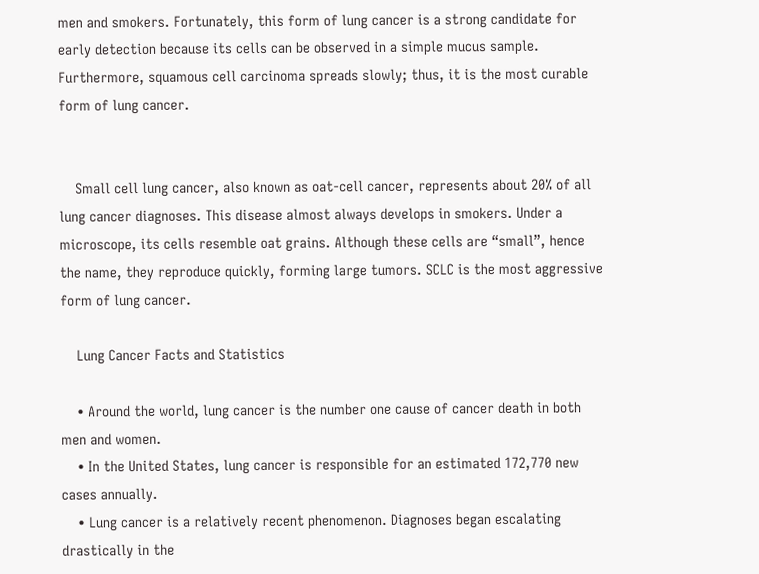men and smokers. Fortunately, this form of lung cancer is a strong candidate for early detection because its cells can be observed in a simple mucus sample. Furthermore, squamous cell carcinoma spreads slowly; thus, it is the most curable form of lung cancer.


    Small cell lung cancer, also known as oat-cell cancer, represents about 20% of all lung cancer diagnoses. This disease almost always develops in smokers. Under a microscope, its cells resemble oat grains. Although these cells are “small”, hence the name, they reproduce quickly, forming large tumors. SCLC is the most aggressive form of lung cancer.

    Lung Cancer Facts and Statistics

    • Around the world, lung cancer is the number one cause of cancer death in both men and women.
    • In the United States, lung cancer is responsible for an estimated 172,770 new cases annually.
    • Lung cancer is a relatively recent phenomenon. Diagnoses began escalating drastically in the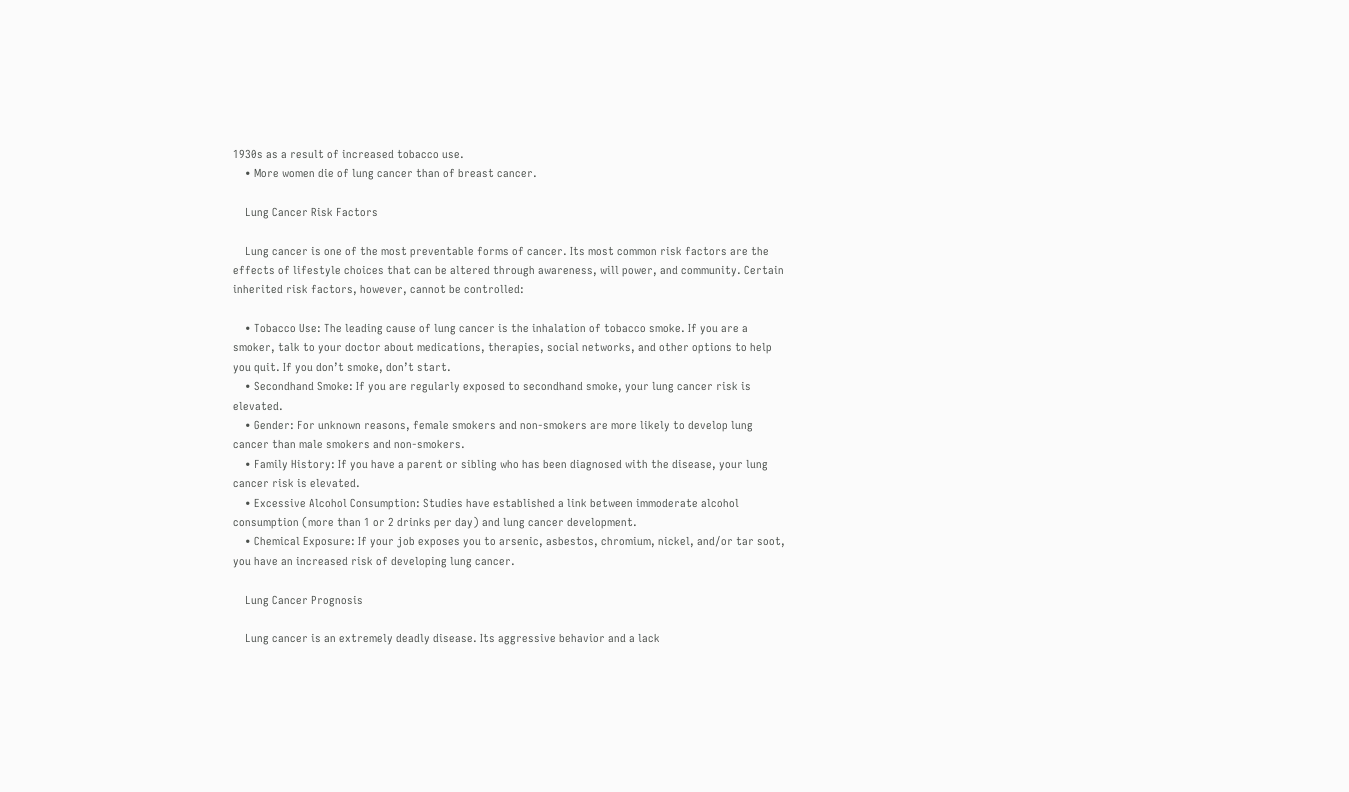1930s as a result of increased tobacco use.
    • More women die of lung cancer than of breast cancer.

    Lung Cancer Risk Factors

    Lung cancer is one of the most preventable forms of cancer. Its most common risk factors are the effects of lifestyle choices that can be altered through awareness, will power, and community. Certain inherited risk factors, however, cannot be controlled:

    • Tobacco Use: The leading cause of lung cancer is the inhalation of tobacco smoke. If you are a smoker, talk to your doctor about medications, therapies, social networks, and other options to help you quit. If you don’t smoke, don’t start.
    • Secondhand Smoke: If you are regularly exposed to secondhand smoke, your lung cancer risk is elevated.
    • Gender: For unknown reasons, female smokers and non-smokers are more likely to develop lung cancer than male smokers and non-smokers.
    • Family History: If you have a parent or sibling who has been diagnosed with the disease, your lung cancer risk is elevated.
    • Excessive Alcohol Consumption: Studies have established a link between immoderate alcohol consumption (more than 1 or 2 drinks per day) and lung cancer development.
    • Chemical Exposure: If your job exposes you to arsenic, asbestos, chromium, nickel, and/or tar soot, you have an increased risk of developing lung cancer.

    Lung Cancer Prognosis

    Lung cancer is an extremely deadly disease. Its aggressive behavior and a lack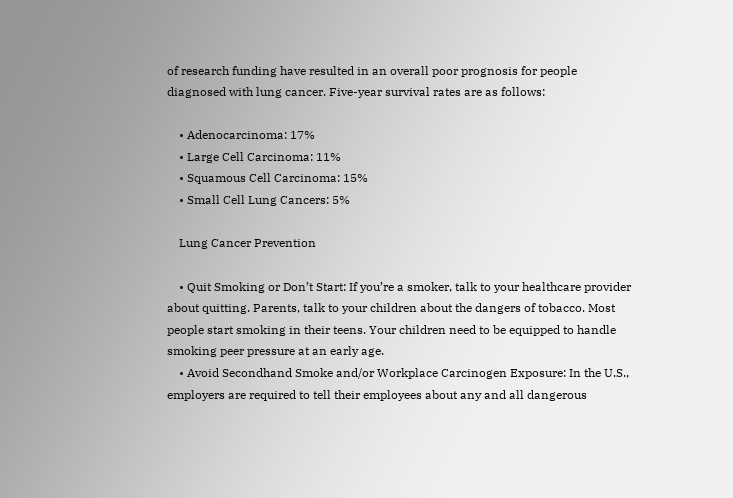of research funding have resulted in an overall poor prognosis for people diagnosed with lung cancer. Five-year survival rates are as follows:

    • Adenocarcinoma: 17%
    • Large Cell Carcinoma: 11%
    • Squamous Cell Carcinoma: 15%
    • Small Cell Lung Cancers: 5%

    Lung Cancer Prevention

    • Quit Smoking or Don’t Start: If you’re a smoker, talk to your healthcare provider about quitting. Parents, talk to your children about the dangers of tobacco. Most people start smoking in their teens. Your children need to be equipped to handle smoking peer pressure at an early age.
    • Avoid Secondhand Smoke and/or Workplace Carcinogen Exposure: In the U.S., employers are required to tell their employees about any and all dangerous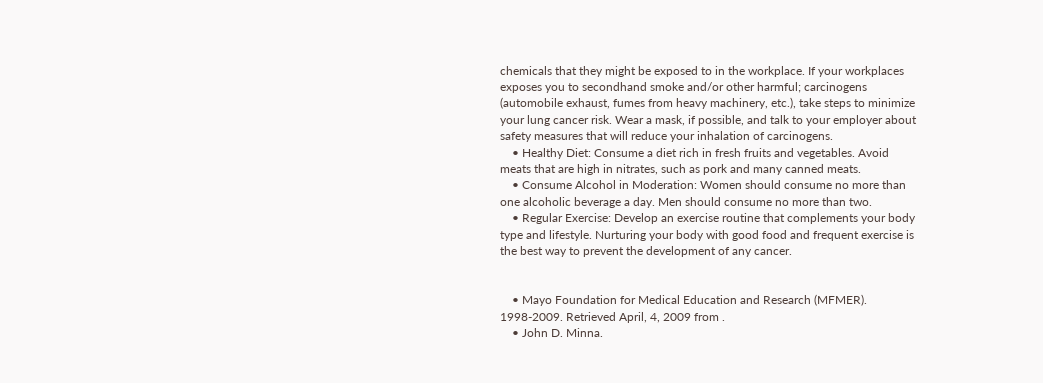chemicals that they might be exposed to in the workplace. If your workplaces exposes you to secondhand smoke and/or other harmful; carcinogens (automobile exhaust, fumes from heavy machinery, etc.), take steps to minimize your lung cancer risk. Wear a mask, if possible, and talk to your employer about safety measures that will reduce your inhalation of carcinogens.
    • Healthy Diet: Consume a diet rich in fresh fruits and vegetables. Avoid meats that are high in nitrates, such as pork and many canned meats.
    • Consume Alcohol in Moderation: Women should consume no more than one alcoholic beverage a day. Men should consume no more than two.
    • Regular Exercise: Develop an exercise routine that complements your body type and lifestyle. Nurturing your body with good food and frequent exercise is the best way to prevent the development of any cancer.


    • Mayo Foundation for Medical Education and Research (MFMER). 1998-2009. Retrieved April, 4, 2009 from .
    • John D. Minna.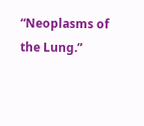“Neoplasms of the Lung.”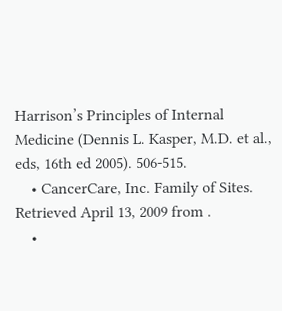Harrison’s Principles of Internal Medicine (Dennis L. Kasper, M.D. et al., eds, 16th ed 2005). 506-515.
    • CancerCare, Inc. Family of Sites. Retrieved April 13, 2009 from .
    •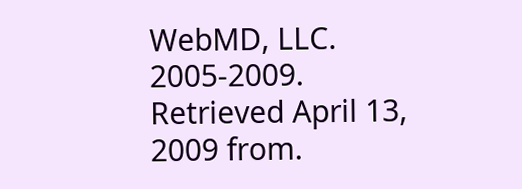WebMD, LLC. 2005-2009. Retrieved April 13, 2009 from.